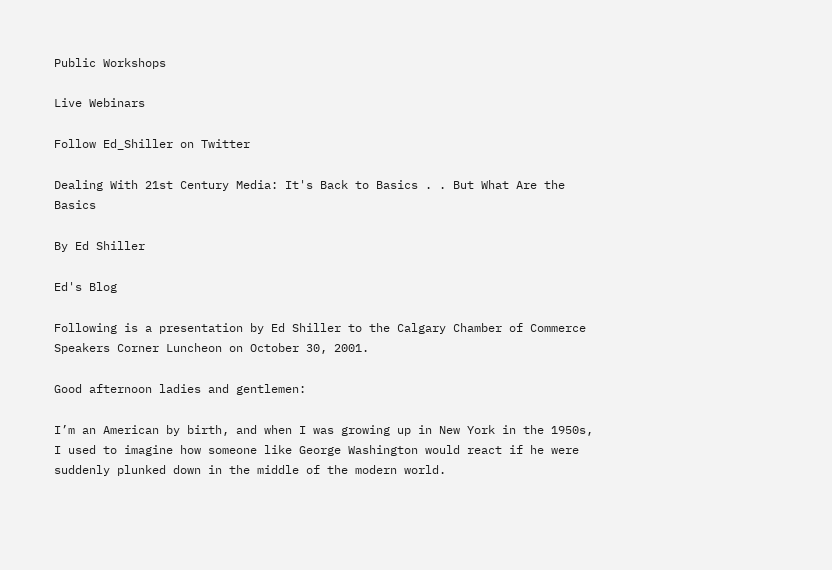Public Workshops

Live Webinars

Follow Ed_Shiller on Twitter

Dealing With 21st Century Media: It's Back to Basics . . But What Are the Basics

By Ed Shiller

Ed's Blog

Following is a presentation by Ed Shiller to the Calgary Chamber of Commerce Speakers Corner Luncheon on October 30, 2001.

Good afternoon ladies and gentlemen:

I’m an American by birth, and when I was growing up in New York in the 1950s, I used to imagine how someone like George Washington would react if he were suddenly plunked down in the middle of the modern world.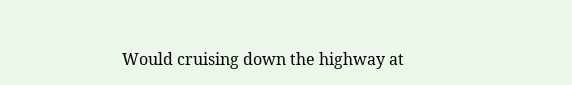Would cruising down the highway at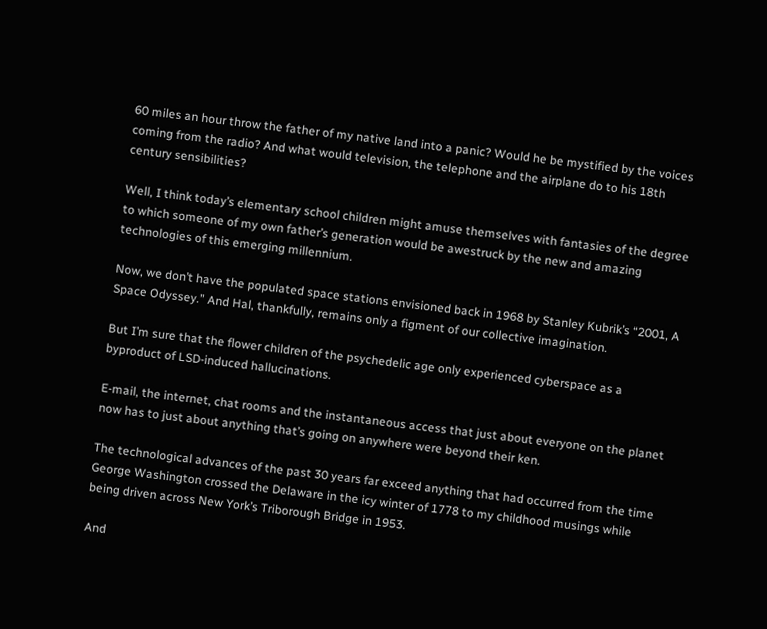60 miles an hour throw the father of my native land into a panic? Would he be mystified by the voices coming from the radio? And what would television, the telephone and the airplane do to his 18th century sensibilities?

Well, I think today’s elementary school children might amuse themselves with fantasies of the degree to which someone of my own father’s generation would be awestruck by the new and amazing technologies of this emerging millennium.

Now, we don’t have the populated space stations envisioned back in 1968 by Stanley Kubrik’s “2001, A Space Odyssey.” And Hal, thankfully, remains only a figment of our collective imagination.

But I’m sure that the flower children of the psychedelic age only experienced cyberspace as a byproduct of LSD-induced hallucinations.

E-mail, the internet, chat rooms and the instantaneous access that just about everyone on the planet now has to just about anything that’s going on anywhere were beyond their ken.

The technological advances of the past 30 years far exceed anything that had occurred from the time George Washington crossed the Delaware in the icy winter of 1778 to my childhood musings while being driven across New York’s Triborough Bridge in 1953.

And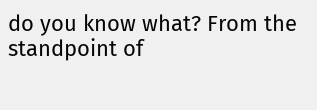do you know what? From the standpoint of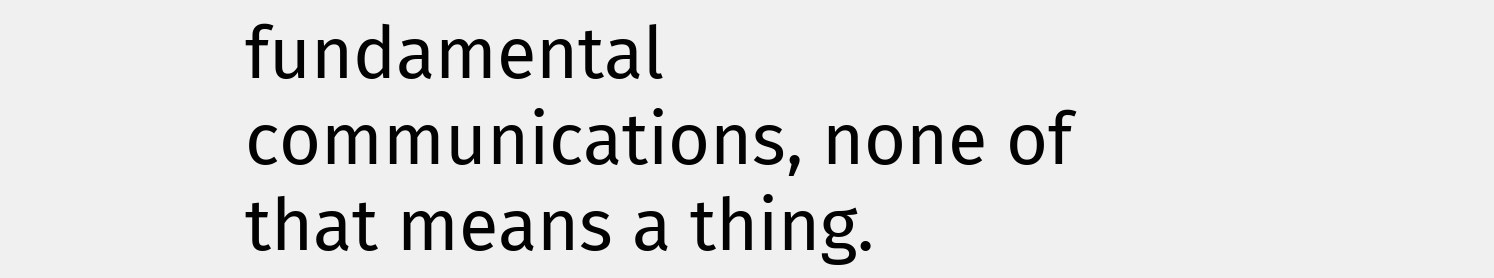fundamental communications, none of that means a thing.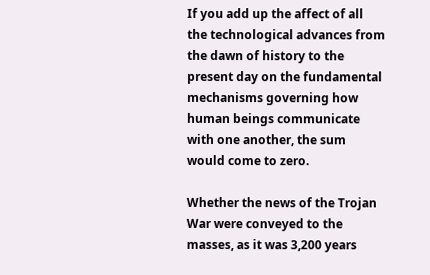If you add up the affect of all the technological advances from the dawn of history to the present day on the fundamental mechanisms governing how human beings communicate with one another, the sum would come to zero.

Whether the news of the Trojan War were conveyed to the masses, as it was 3,200 years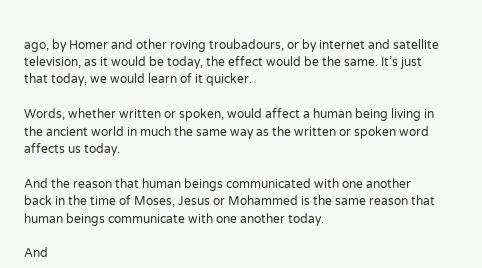ago, by Homer and other roving troubadours, or by internet and satellite television, as it would be today, the effect would be the same. It’s just that today, we would learn of it quicker.

Words, whether written or spoken, would affect a human being living in the ancient world in much the same way as the written or spoken word affects us today.

And the reason that human beings communicated with one another back in the time of Moses, Jesus or Mohammed is the same reason that human beings communicate with one another today.

And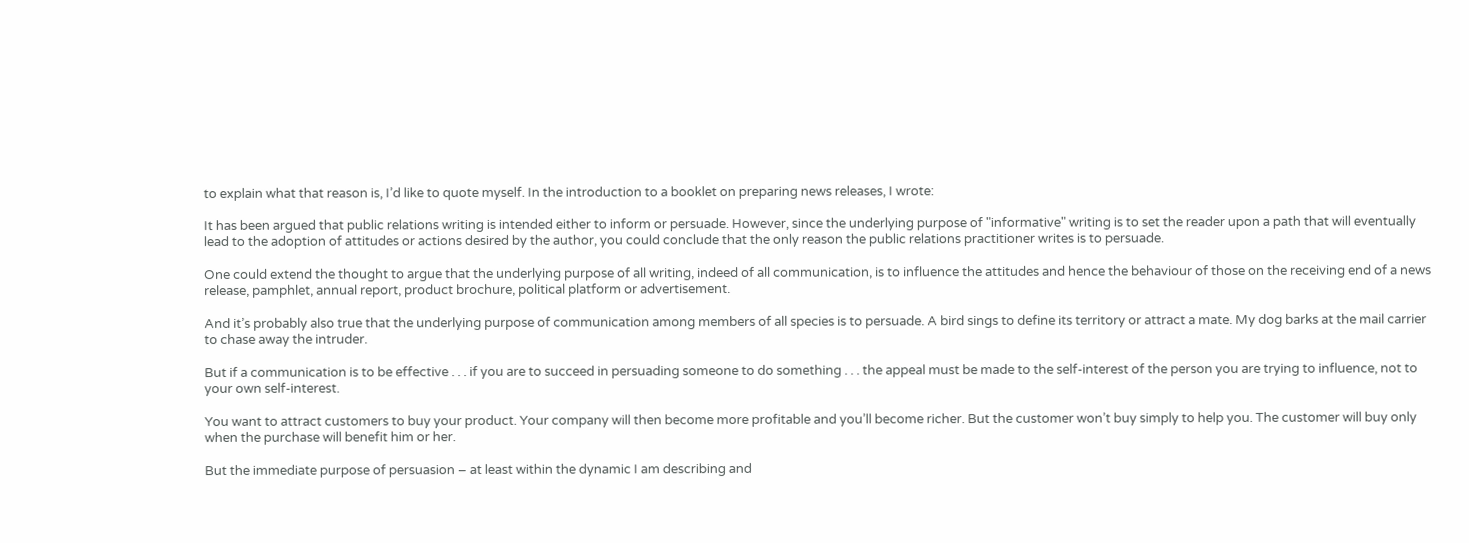to explain what that reason is, I’d like to quote myself. In the introduction to a booklet on preparing news releases, I wrote:

It has been argued that public relations writing is intended either to inform or persuade. However, since the underlying purpose of "informative" writing is to set the reader upon a path that will eventually lead to the adoption of attitudes or actions desired by the author, you could conclude that the only reason the public relations practitioner writes is to persuade.

One could extend the thought to argue that the underlying purpose of all writing, indeed of all communication, is to influence the attitudes and hence the behaviour of those on the receiving end of a news release, pamphlet, annual report, product brochure, political platform or advertisement.

And it’s probably also true that the underlying purpose of communication among members of all species is to persuade. A bird sings to define its territory or attract a mate. My dog barks at the mail carrier to chase away the intruder.

But if a communication is to be effective . . . if you are to succeed in persuading someone to do something . . . the appeal must be made to the self-interest of the person you are trying to influence, not to your own self-interest.

You want to attract customers to buy your product. Your company will then become more profitable and you’ll become richer. But the customer won’t buy simply to help you. The customer will buy only when the purchase will benefit him or her.

But the immediate purpose of persuasion – at least within the dynamic I am describing and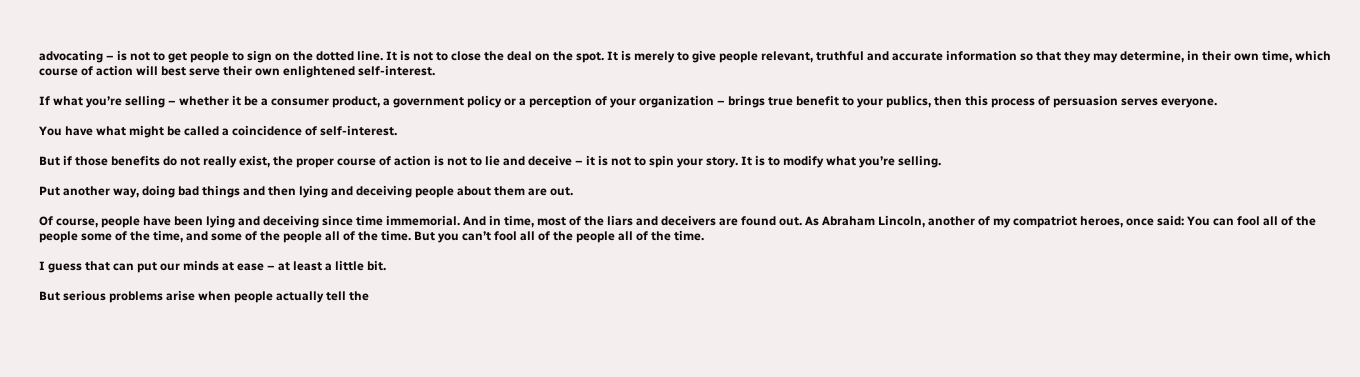advocating – is not to get people to sign on the dotted line. It is not to close the deal on the spot. It is merely to give people relevant, truthful and accurate information so that they may determine, in their own time, which course of action will best serve their own enlightened self-interest.

If what you’re selling – whether it be a consumer product, a government policy or a perception of your organization – brings true benefit to your publics, then this process of persuasion serves everyone.

You have what might be called a coincidence of self-interest.

But if those benefits do not really exist, the proper course of action is not to lie and deceive – it is not to spin your story. It is to modify what you’re selling.

Put another way, doing bad things and then lying and deceiving people about them are out.

Of course, people have been lying and deceiving since time immemorial. And in time, most of the liars and deceivers are found out. As Abraham Lincoln, another of my compatriot heroes, once said: You can fool all of the people some of the time, and some of the people all of the time. But you can’t fool all of the people all of the time.

I guess that can put our minds at ease – at least a little bit.

But serious problems arise when people actually tell the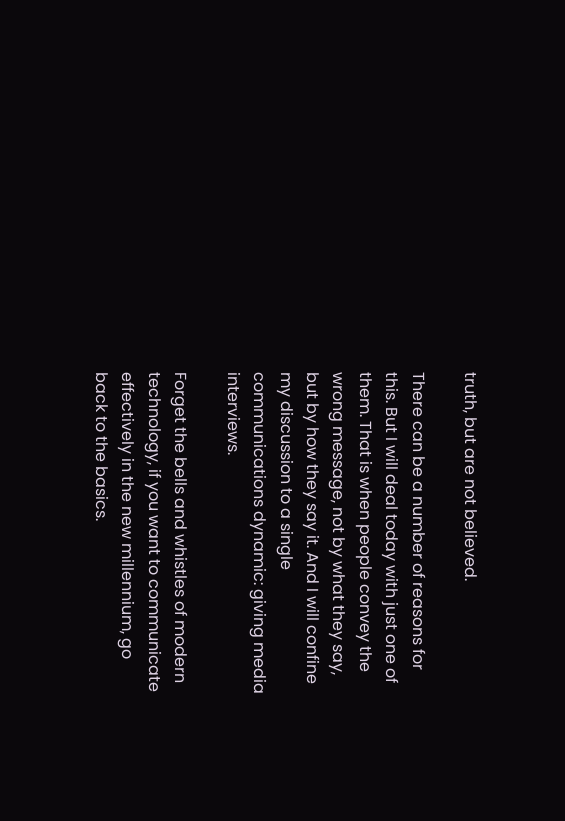truth, but are not believed.

There can be a number of reasons for this. But I will deal today with just one of them. That is when people convey the wrong message, not by what they say, but by how they say it. And I will confine my discussion to a single communications dynamic: giving media interviews.

Forget the bells and whistles of modern technology, if you want to communicate effectively in the new millennium, go back to the basics.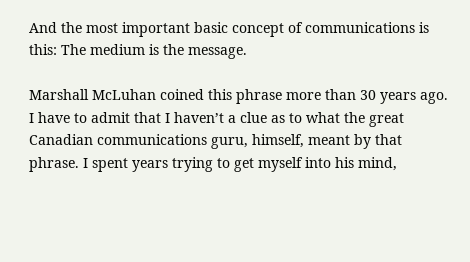And the most important basic concept of communications is this: The medium is the message.

Marshall McLuhan coined this phrase more than 30 years ago. I have to admit that I haven’t a clue as to what the great Canadian communications guru, himself, meant by that phrase. I spent years trying to get myself into his mind,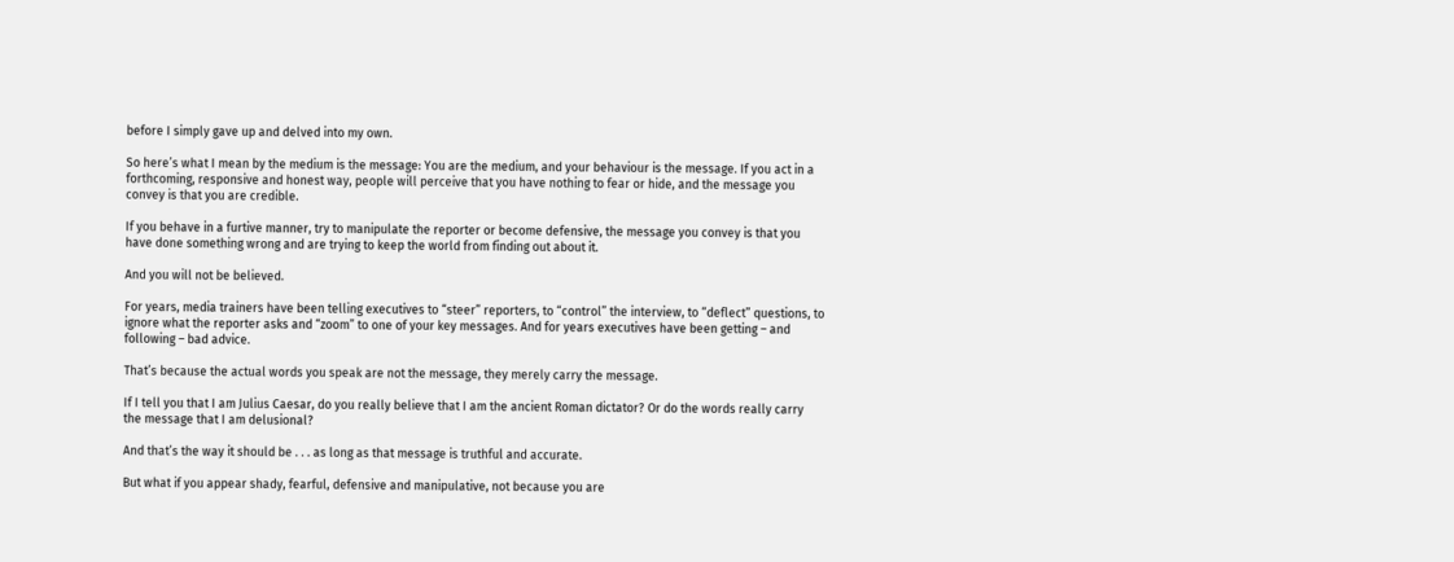before I simply gave up and delved into my own.

So here’s what I mean by the medium is the message: You are the medium, and your behaviour is the message. If you act in a forthcoming, responsive and honest way, people will perceive that you have nothing to fear or hide, and the message you convey is that you are credible.

If you behave in a furtive manner, try to manipulate the reporter or become defensive, the message you convey is that you have done something wrong and are trying to keep the world from finding out about it.

And you will not be believed.

For years, media trainers have been telling executives to “steer” reporters, to “control” the interview, to “deflect” questions, to ignore what the reporter asks and “zoom” to one of your key messages. And for years executives have been getting – and following – bad advice.

That’s because the actual words you speak are not the message, they merely carry the message.

If I tell you that I am Julius Caesar, do you really believe that I am the ancient Roman dictator? Or do the words really carry the message that I am delusional?

And that’s the way it should be . . . as long as that message is truthful and accurate.

But what if you appear shady, fearful, defensive and manipulative, not because you are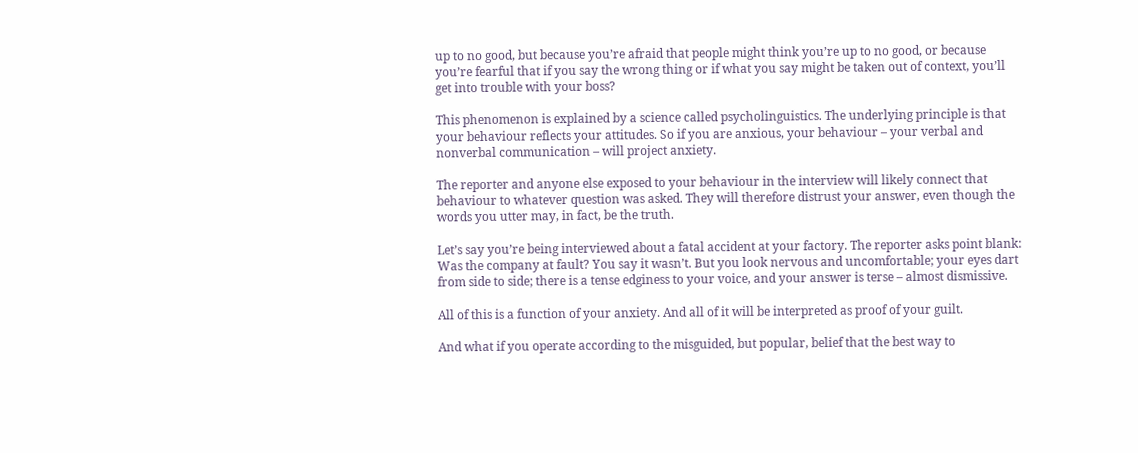up to no good, but because you’re afraid that people might think you’re up to no good, or because you’re fearful that if you say the wrong thing or if what you say might be taken out of context, you’ll get into trouble with your boss?

This phenomenon is explained by a science called psycholinguistics. The underlying principle is that your behaviour reflects your attitudes. So if you are anxious, your behaviour – your verbal and nonverbal communication – will project anxiety.

The reporter and anyone else exposed to your behaviour in the interview will likely connect that behaviour to whatever question was asked. They will therefore distrust your answer, even though the words you utter may, in fact, be the truth.

Let’s say you’re being interviewed about a fatal accident at your factory. The reporter asks point blank: Was the company at fault? You say it wasn’t. But you look nervous and uncomfortable; your eyes dart from side to side; there is a tense edginess to your voice, and your answer is terse – almost dismissive.

All of this is a function of your anxiety. And all of it will be interpreted as proof of your guilt.

And what if you operate according to the misguided, but popular, belief that the best way to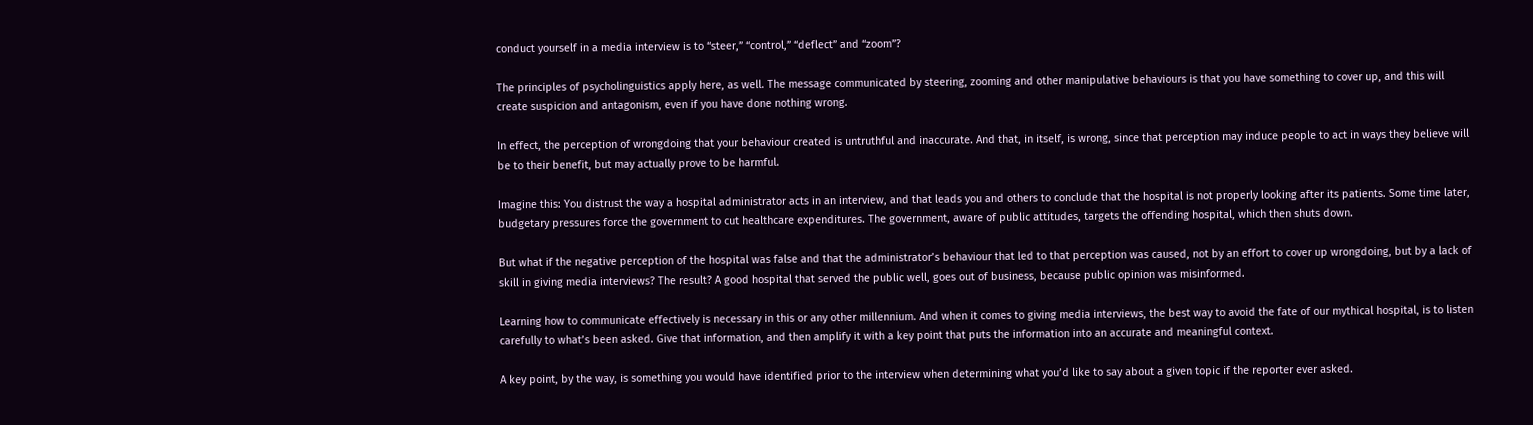conduct yourself in a media interview is to “steer,” “control,” “deflect” and “zoom”?

The principles of psycholinguistics apply here, as well. The message communicated by steering, zooming and other manipulative behaviours is that you have something to cover up, and this will create suspicion and antagonism, even if you have done nothing wrong.

In effect, the perception of wrongdoing that your behaviour created is untruthful and inaccurate. And that, in itself, is wrong, since that perception may induce people to act in ways they believe will be to their benefit, but may actually prove to be harmful.

Imagine this: You distrust the way a hospital administrator acts in an interview, and that leads you and others to conclude that the hospital is not properly looking after its patients. Some time later, budgetary pressures force the government to cut healthcare expenditures. The government, aware of public attitudes, targets the offending hospital, which then shuts down.

But what if the negative perception of the hospital was false and that the administrator’s behaviour that led to that perception was caused, not by an effort to cover up wrongdoing, but by a lack of skill in giving media interviews? The result? A good hospital that served the public well, goes out of business, because public opinion was misinformed.

Learning how to communicate effectively is necessary in this or any other millennium. And when it comes to giving media interviews, the best way to avoid the fate of our mythical hospital, is to listen carefully to what’s been asked. Give that information, and then amplify it with a key point that puts the information into an accurate and meaningful context.

A key point, by the way, is something you would have identified prior to the interview when determining what you’d like to say about a given topic if the reporter ever asked.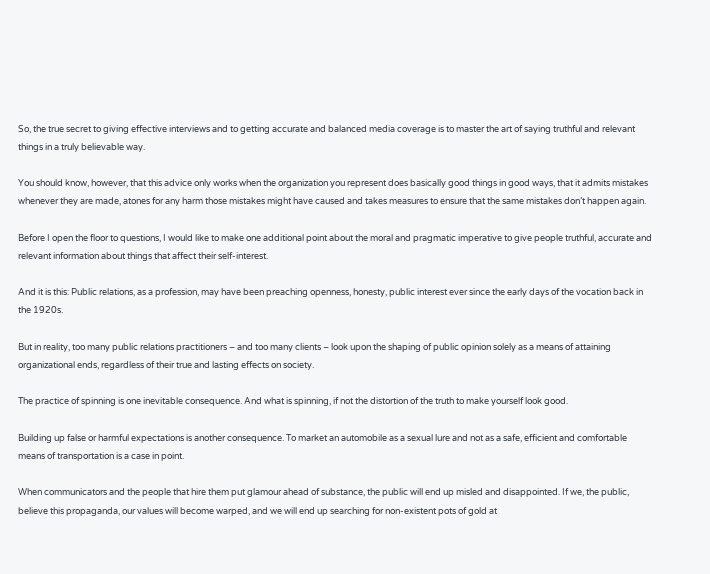So, the true secret to giving effective interviews and to getting accurate and balanced media coverage is to master the art of saying truthful and relevant things in a truly believable way.

You should know, however, that this advice only works when the organization you represent does basically good things in good ways, that it admits mistakes whenever they are made, atones for any harm those mistakes might have caused and takes measures to ensure that the same mistakes don’t happen again.

Before I open the floor to questions, I would like to make one additional point about the moral and pragmatic imperative to give people truthful, accurate and relevant information about things that affect their self-interest.

And it is this: Public relations, as a profession, may have been preaching openness, honesty, public interest ever since the early days of the vocation back in the 1920s.

But in reality, too many public relations practitioners – and too many clients – look upon the shaping of public opinion solely as a means of attaining organizational ends, regardless of their true and lasting effects on society.

The practice of spinning is one inevitable consequence. And what is spinning, if not the distortion of the truth to make yourself look good.

Building up false or harmful expectations is another consequence. To market an automobile as a sexual lure and not as a safe, efficient and comfortable means of transportation is a case in point.

When communicators and the people that hire them put glamour ahead of substance, the public will end up misled and disappointed. If we, the public, believe this propaganda, our values will become warped, and we will end up searching for non-existent pots of gold at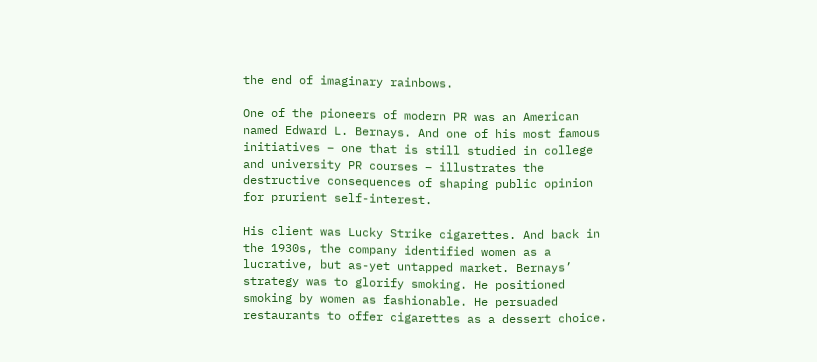the end of imaginary rainbows.

One of the pioneers of modern PR was an American named Edward L. Bernays. And one of his most famous initiatives – one that is still studied in college and university PR courses – illustrates the destructive consequences of shaping public opinion for prurient self-interest.

His client was Lucky Strike cigarettes. And back in the 1930s, the company identified women as a lucrative, but as-yet untapped market. Bernays’ strategy was to glorify smoking. He positioned smoking by women as fashionable. He persuaded restaurants to offer cigarettes as a dessert choice.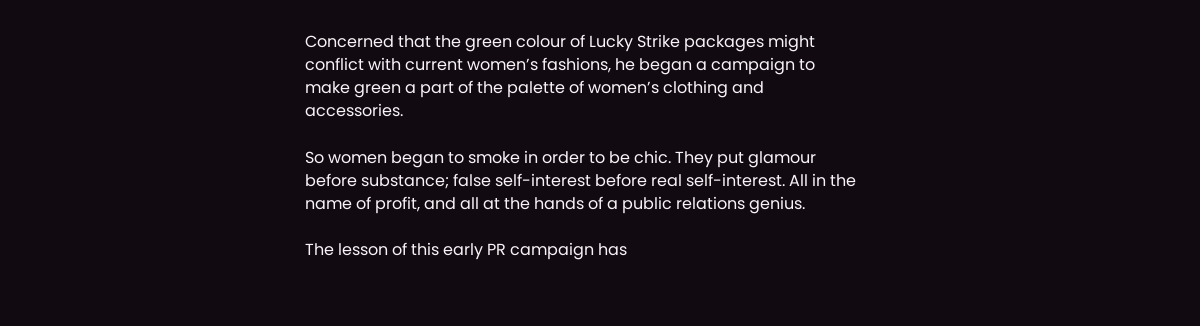Concerned that the green colour of Lucky Strike packages might conflict with current women’s fashions, he began a campaign to make green a part of the palette of women’s clothing and accessories.

So women began to smoke in order to be chic. They put glamour before substance; false self-interest before real self-interest. All in the name of profit, and all at the hands of a public relations genius.

The lesson of this early PR campaign has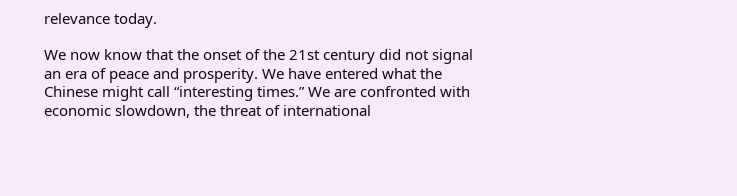relevance today.

We now know that the onset of the 21st century did not signal an era of peace and prosperity. We have entered what the Chinese might call “interesting times.” We are confronted with economic slowdown, the threat of international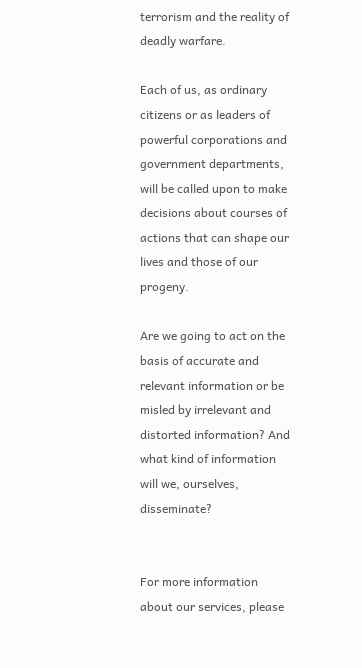terrorism and the reality of deadly warfare.

Each of us, as ordinary citizens or as leaders of powerful corporations and government departments, will be called upon to make decisions about courses of actions that can shape our lives and those of our progeny.

Are we going to act on the basis of accurate and relevant information or be misled by irrelevant and distorted information? And what kind of information will we, ourselves, disseminate?


For more information about our services, please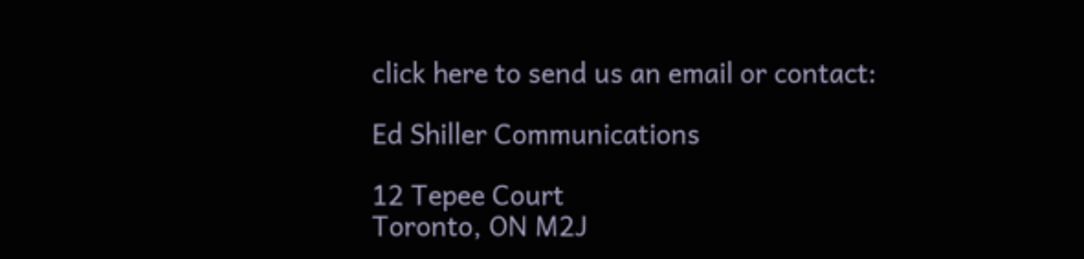click here to send us an email or contact:

Ed Shiller Communications

12 Tepee Court
Toronto, ON M2J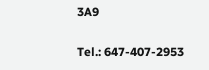3A9

Tel.: 647-407-2953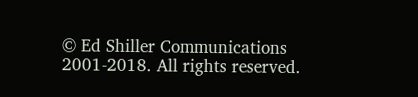© Ed Shiller Communications 2001-2018. All rights reserved.